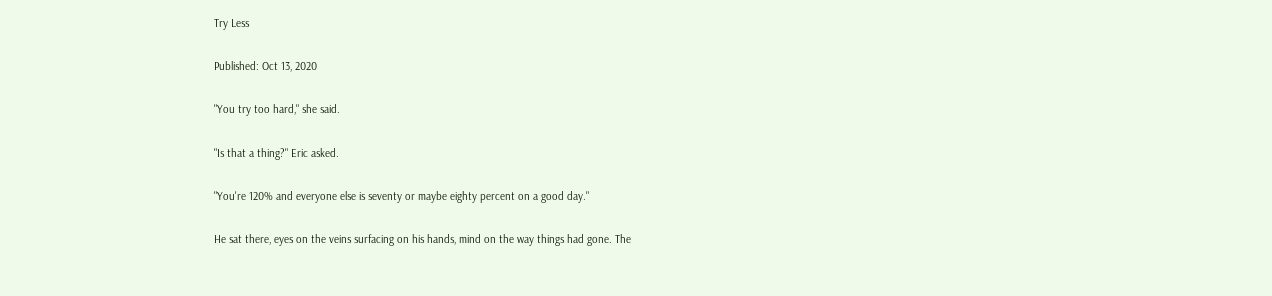Try Less

Published: Oct 13, 2020

"You try too hard," she said.

"Is that a thing?" Eric asked.

"You're 120% and everyone else is seventy or maybe eighty percent on a good day."

He sat there, eyes on the veins surfacing on his hands, mind on the way things had gone. The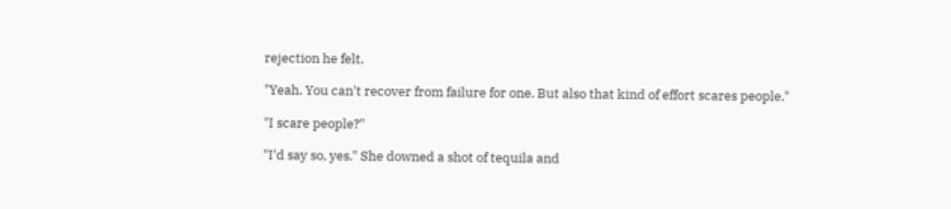rejection he felt.

"Yeah. You can't recover from failure for one. But also that kind of effort scares people."

"I scare people?"

"I'd say so, yes." She downed a shot of tequila and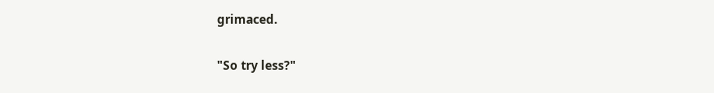grimaced.

"So try less?"